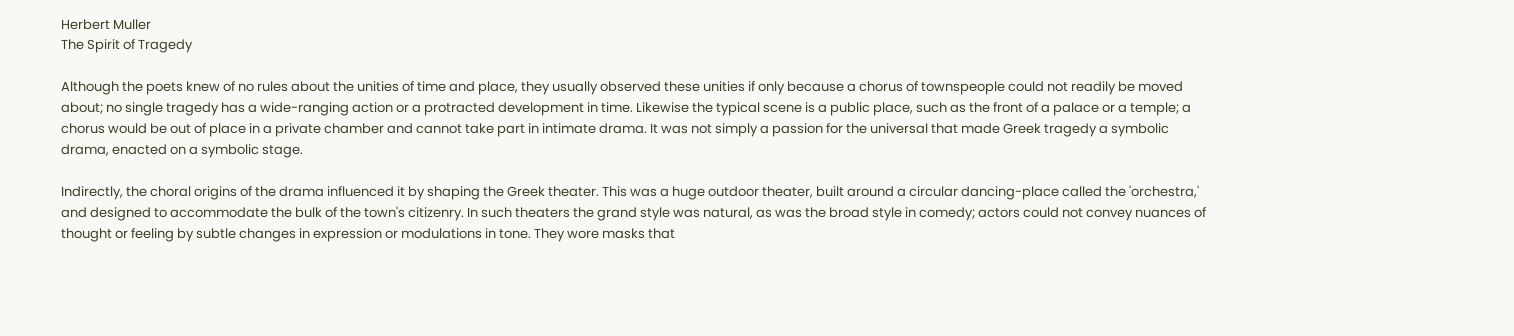Herbert Muller
The Spirit of Tragedy

Although the poets knew of no rules about the unities of time and place, they usually observed these unities if only because a chorus of townspeople could not readily be moved about; no single tragedy has a wide-ranging action or a protracted development in time. Likewise the typical scene is a public place, such as the front of a palace or a temple; a chorus would be out of place in a private chamber and cannot take part in intimate drama. It was not simply a passion for the universal that made Greek tragedy a symbolic drama, enacted on a symbolic stage.

Indirectly, the choral origins of the drama influenced it by shaping the Greek theater. This was a huge outdoor theater, built around a circular dancing-place called the 'orchestra,' and designed to accommodate the bulk of the town's citizenry. In such theaters the grand style was natural, as was the broad style in comedy; actors could not convey nuances of thought or feeling by subtle changes in expression or modulations in tone. They wore masks that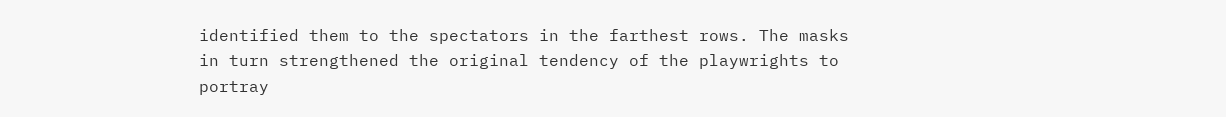identified them to the spectators in the farthest rows. The masks in turn strengthened the original tendency of the playwrights to portray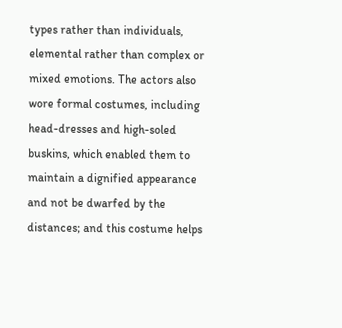types rather than individuals, elemental rather than complex or mixed emotions. The actors also wore formal costumes, including head-dresses and high-soled buskins, which enabled them to maintain a dignified appearance and not be dwarfed by the distances; and this costume helps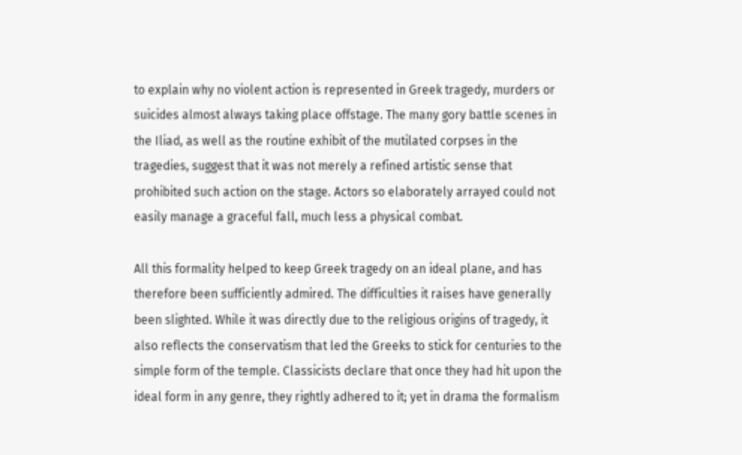to explain why no violent action is represented in Greek tragedy, murders or suicides almost always taking place offstage. The many gory battle scenes in the Iliad, as well as the routine exhibit of the mutilated corpses in the tragedies, suggest that it was not merely a refined artistic sense that prohibited such action on the stage. Actors so elaborately arrayed could not easily manage a graceful fall, much less a physical combat.

All this formality helped to keep Greek tragedy on an ideal plane, and has therefore been sufficiently admired. The difficulties it raises have generally been slighted. While it was directly due to the religious origins of tragedy, it also reflects the conservatism that led the Greeks to stick for centuries to the simple form of the temple. Classicists declare that once they had hit upon the ideal form in any genre, they rightly adhered to it; yet in drama the formalism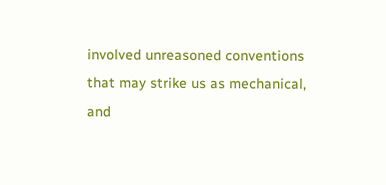involved unreasoned conventions that may strike us as mechanical, and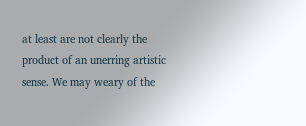at least are not clearly the product of an unerring artistic sense. We may weary of the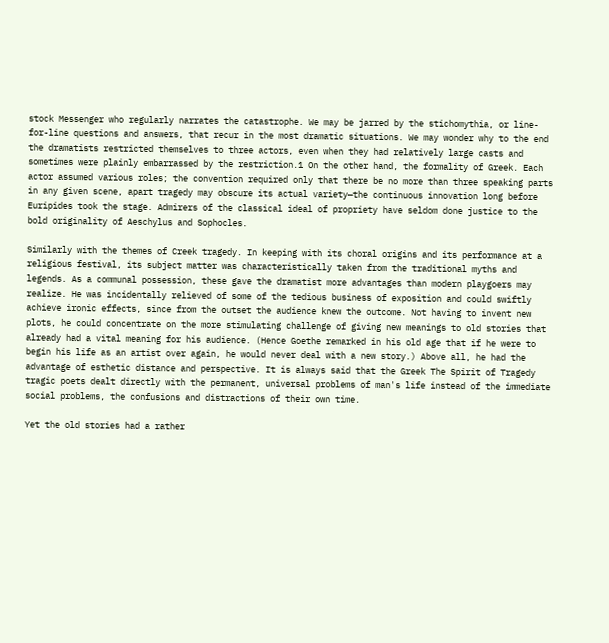stock Messenger who regularly narrates the catastrophe. We may be jarred by the stichomythia, or line-for-line questions and answers, that recur in the most dramatic situations. We may wonder why to the end the dramatists restricted themselves to three actors, even when they had relatively large casts and sometimes were plainly embarrassed by the restriction.1 On the other hand, the formality of Greek. Each actor assumed various roles; the convention required only that there be no more than three speaking parts in any given scene, apart tragedy may obscure its actual variety—the continuous innovation long before Euripides took the stage. Admirers of the classical ideal of propriety have seldom done justice to the bold originality of Aeschylus and Sophocles.

Similarly with the themes of Creek tragedy. In keeping with its choral origins and its performance at a religious festival, its subject matter was characteristically taken from the traditional myths and legends. As a communal possession, these gave the dramatist more advantages than modern playgoers may realize. He was incidentally relieved of some of the tedious business of exposition and could swiftly achieve ironic effects, since from the outset the audience knew the outcome. Not having to invent new plots, he could concentrate on the more stimulating challenge of giving new meanings to old stories that already had a vital meaning for his audience. (Hence Goethe remarked in his old age that if he were to begin his life as an artist over again, he would never deal with a new story.) Above all, he had the advantage of esthetic distance and perspective. It is always said that the Greek The Spirit of Tragedy tragic poets dealt directly with the permanent, universal problems of man's life instead of the immediate social problems, the confusions and distractions of their own time.

Yet the old stories had a rather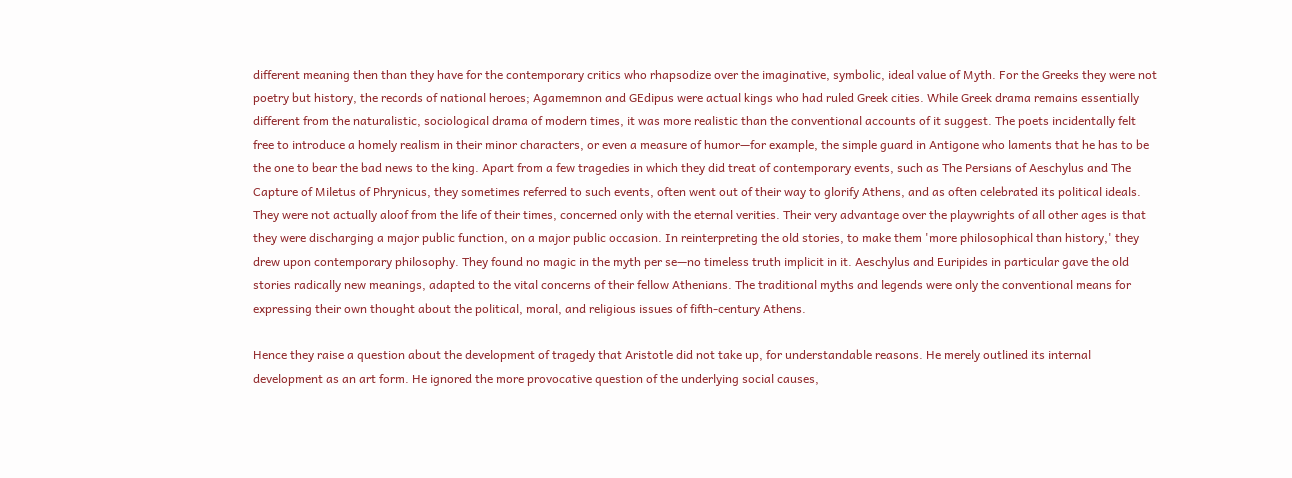different meaning then than they have for the contemporary critics who rhapsodize over the imaginative, symbolic, ideal value of Myth. For the Greeks they were not poetry but history, the records of national heroes; Agamemnon and GEdipus were actual kings who had ruled Greek cities. While Greek drama remains essentially different from the naturalistic, sociological drama of modern times, it was more realistic than the conventional accounts of it suggest. The poets incidentally felt free to introduce a homely realism in their minor characters, or even a measure of humor—for example, the simple guard in Antigone who laments that he has to be the one to bear the bad news to the king. Apart from a few tragedies in which they did treat of contemporary events, such as The Persians of Aeschylus and The Capture of Miletus of Phrynicus, they sometimes referred to such events, often went out of their way to glorify Athens, and as often celebrated its political ideals. They were not actually aloof from the life of their times, concerned only with the eternal verities. Their very advantage over the playwrights of all other ages is that they were discharging a major public function, on a major public occasion. In reinterpreting the old stories, to make them 'more philosophical than history,' they drew upon contemporary philosophy. They found no magic in the myth per se—no timeless truth implicit in it. Aeschylus and Euripides in particular gave the old stories radically new meanings, adapted to the vital concerns of their fellow Athenians. The traditional myths and legends were only the conventional means for expressing their own thought about the political, moral, and religious issues of fifth-century Athens.

Hence they raise a question about the development of tragedy that Aristotle did not take up, for understandable reasons. He merely outlined its internal development as an art form. He ignored the more provocative question of the underlying social causes,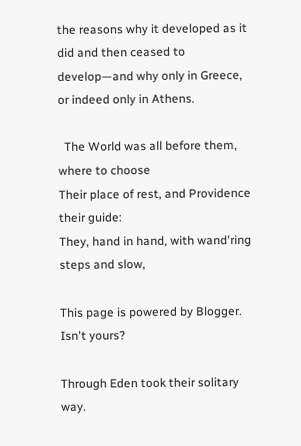the reasons why it developed as it did and then ceased to develop—and why only in Greece, or indeed only in Athens.

  The World was all before them, where to choose
Their place of rest, and Providence their guide:
They, hand in hand, with wand'ring steps and slow,

This page is powered by Blogger. Isn't yours?

Through Eden took their solitary way.